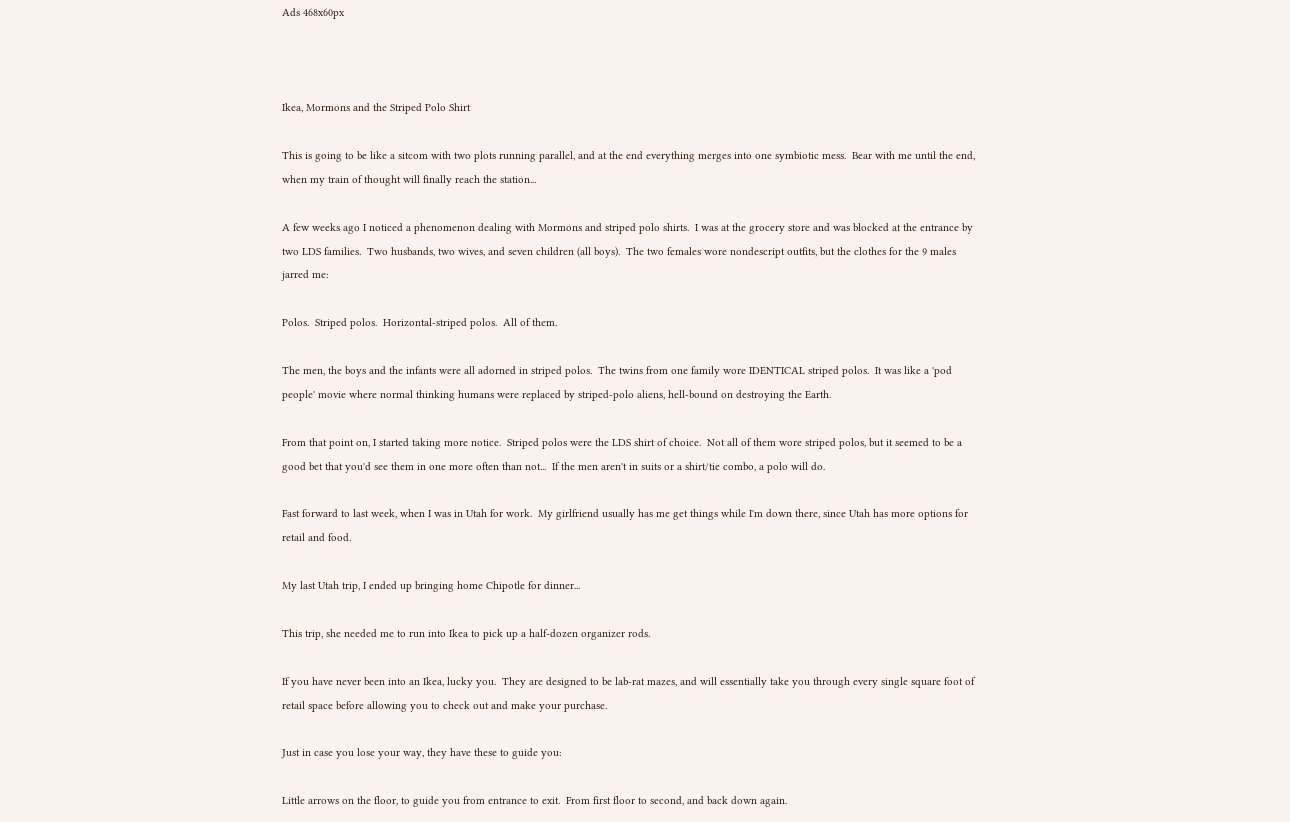Ads 468x60px



Ikea, Mormons and the Striped Polo Shirt

This is going to be like a sitcom with two plots running parallel, and at the end everything merges into one symbiotic mess.  Bear with me until the end, when my train of thought will finally reach the station...

A few weeks ago I noticed a phenomenon dealing with Mormons and striped polo shirts.  I was at the grocery store and was blocked at the entrance by two LDS families.  Two husbands, two wives, and seven children (all boys).  The two females wore nondescript outfits, but the clothes for the 9 males jarred me:

Polos.  Striped polos.  Horizontal-striped polos.  All of them.

The men, the boys and the infants were all adorned in striped polos.  The twins from one family wore IDENTICAL striped polos.  It was like a 'pod people' movie where normal thinking humans were replaced by striped-polo aliens, hell-bound on destroying the Earth.

From that point on, I started taking more notice.  Striped polos were the LDS shirt of choice.  Not all of them wore striped polos, but it seemed to be a good bet that you'd see them in one more often than not...  If the men aren't in suits or a shirt/tie combo, a polo will do.

Fast forward to last week, when I was in Utah for work.  My girlfriend usually has me get things while I'm down there, since Utah has more options for retail and food.

My last Utah trip, I ended up bringing home Chipotle for dinner...

This trip, she needed me to run into Ikea to pick up a half-dozen organizer rods.

If you have never been into an Ikea, lucky you.  They are designed to be lab-rat mazes, and will essentially take you through every single square foot of retail space before allowing you to check out and make your purchase.

Just in case you lose your way, they have these to guide you:

Little arrows on the floor, to guide you from entrance to exit.  From first floor to second, and back down again.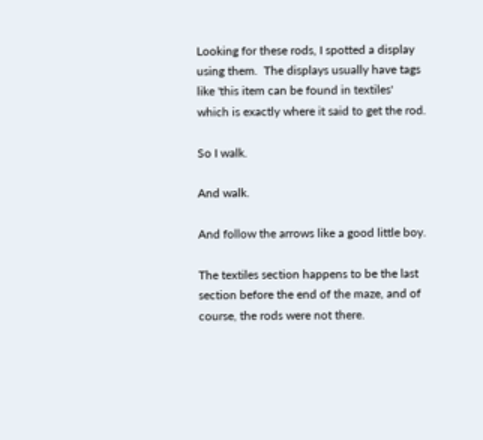Looking for these rods, I spotted a display using them.  The displays usually have tags like 'this item can be found in textiles' which is exactly where it said to get the rod.

So I walk.

And walk.

And follow the arrows like a good little boy.

The textiles section happens to be the last section before the end of the maze, and of course, the rods were not there.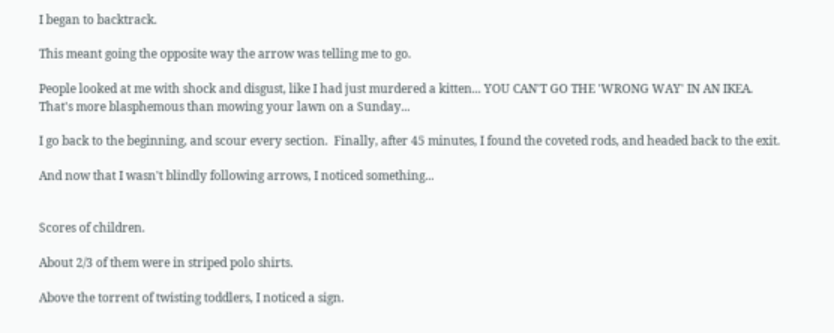I began to backtrack.

This meant going the opposite way the arrow was telling me to go.

People looked at me with shock and disgust, like I had just murdered a kitten... YOU CAN'T GO THE 'WRONG WAY' IN AN IKEA.  That's more blasphemous than mowing your lawn on a Sunday...

I go back to the beginning, and scour every section.  Finally, after 45 minutes, I found the coveted rods, and headed back to the exit.

And now that I wasn't blindly following arrows, I noticed something...


Scores of children.

About 2/3 of them were in striped polo shirts.

Above the torrent of twisting toddlers, I noticed a sign.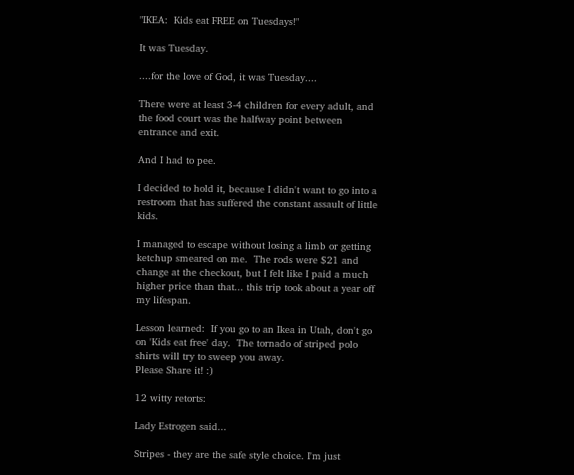"IKEA:  Kids eat FREE on Tuesdays!"

It was Tuesday.

....for the love of God, it was Tuesday....

There were at least 3-4 children for every adult, and the food court was the halfway point between entrance and exit.

And I had to pee.

I decided to hold it, because I didn't want to go into a restroom that has suffered the constant assault of little kids.

I managed to escape without losing a limb or getting ketchup smeared on me.  The rods were $21 and change at the checkout, but I felt like I paid a much higher price than that... this trip took about a year off my lifespan.

Lesson learned:  If you go to an Ikea in Utah, don't go on 'Kids eat free' day.  The tornado of striped polo shirts will try to sweep you away.
Please Share it! :)

12 witty retorts:

Lady Estrogen said...

Stripes - they are the safe style choice. I'm just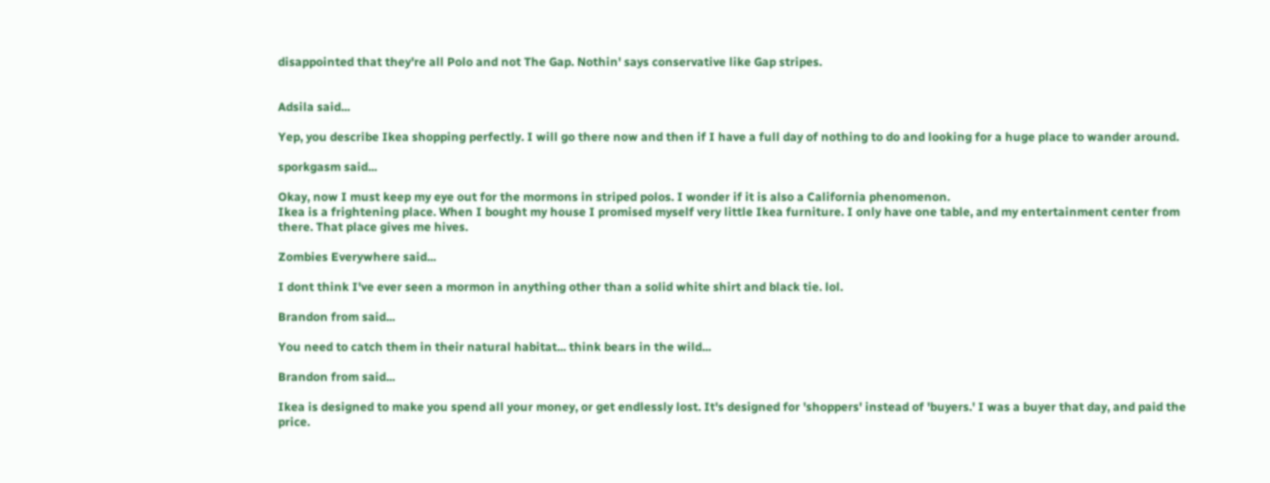disappointed that they're all Polo and not The Gap. Nothin' says conservative like Gap stripes.


Adsila said...

Yep, you describe Ikea shopping perfectly. I will go there now and then if I have a full day of nothing to do and looking for a huge place to wander around.

sporkgasm said...

Okay, now I must keep my eye out for the mormons in striped polos. I wonder if it is also a California phenomenon.
Ikea is a frightening place. When I bought my house I promised myself very little Ikea furniture. I only have one table, and my entertainment center from there. That place gives me hives.

Zombies Everywhere said...

I dont think I've ever seen a mormon in anything other than a solid white shirt and black tie. lol.

Brandon from said...

You need to catch them in their natural habitat... think bears in the wild...

Brandon from said...

Ikea is designed to make you spend all your money, or get endlessly lost. It's designed for 'shoppers' instead of 'buyers.' I was a buyer that day, and paid the price.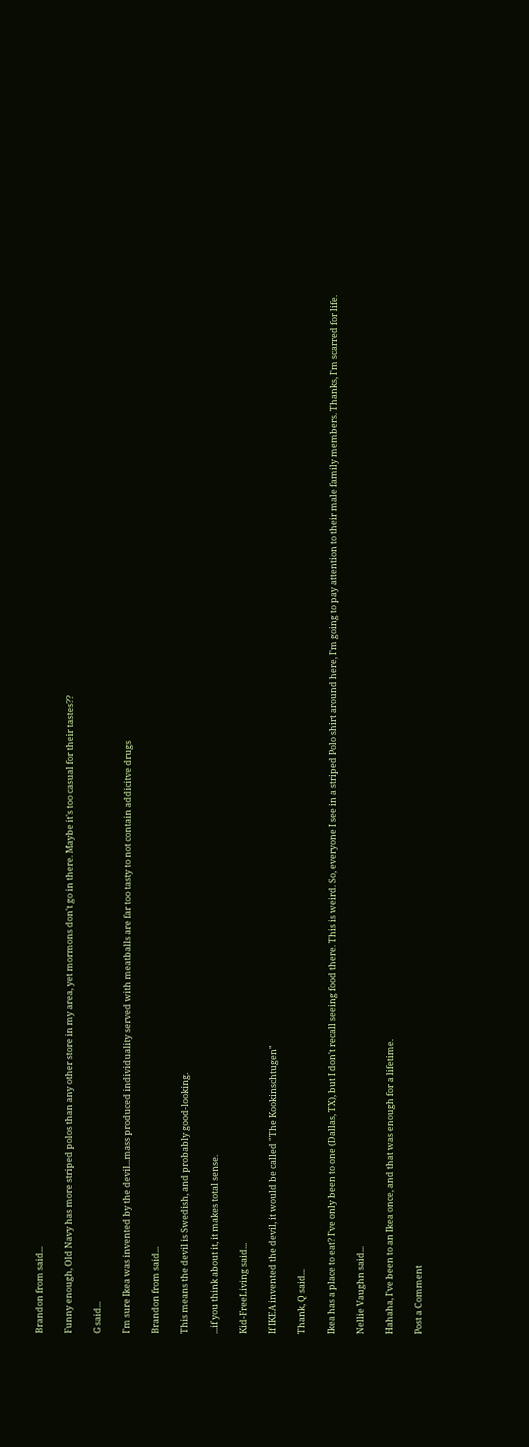Brandon from said...

Funny enough, Old Navy has more striped polos than any other store in my area, yet mormons don't go in there. Maybe it's too casual for their tastes??

G said...

I'm sure Ikea was invented by the devil...mass produced individuality served with meatballs are far too tasty to not contain addicitve drugs

Brandon from said...

This means the devil is Swedish, and probably good-looking.

...if you think about it, it makes total sense.

Kid-FreeLiving said...

If IKEA invented the devil, it would be called "The Kookinschtugen"

Thank, Q said...

Ikea has a place to eat? I've only been to one (Dallas, TX), but I don't recall seeing food there. This is weird. So, everyone I see in a striped Polo shirt around here, I'm going to pay attention to their male family members. Thanks, I'm scarred for life.

Nellie Vaughn said...

Hahaha, I've been to an Ikea once, and that was enough for a lifetime.

Post a Comment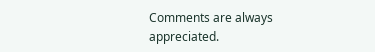Comments are always appreciated.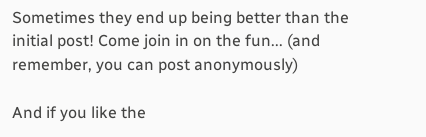Sometimes they end up being better than the initial post! Come join in on the fun... (and remember, you can post anonymously)

And if you like the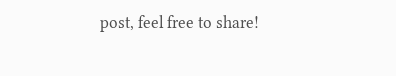post, feel free to share!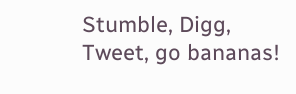Stumble, Digg, Tweet, go bananas!